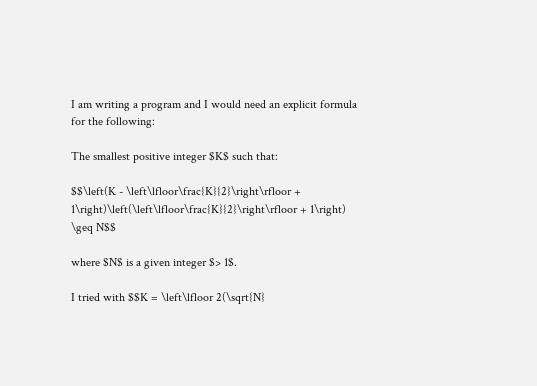I am writing a program and I would need an explicit formula for the following:

The smallest positive integer $K$ such that:

$$\left(K - \left\lfloor\frac{K}{2}\right\rfloor + 1\right)\left(\left\lfloor\frac{K}{2}\right\rfloor + 1\right) \geq N$$

where $N$ is a given integer $> 1$.

I tried with $$K = \left\lfloor 2(\sqrt{N}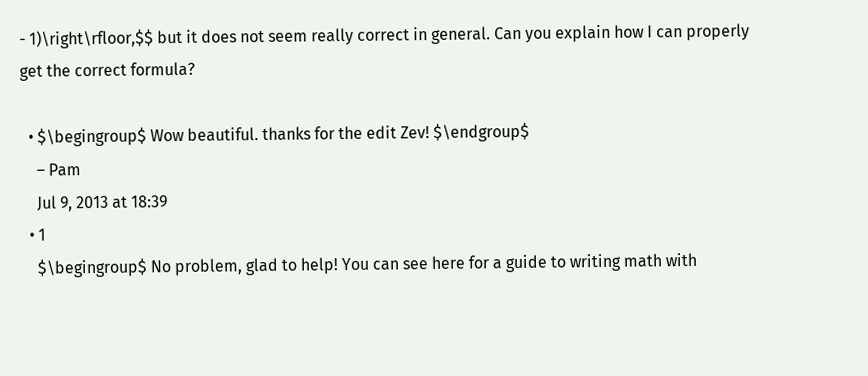- 1)\right\rfloor,$$ but it does not seem really correct in general. Can you explain how I can properly get the correct formula?

  • $\begingroup$ Wow beautiful. thanks for the edit Zev! $\endgroup$
    – Pam
    Jul 9, 2013 at 18:39
  • 1
    $\begingroup$ No problem, glad to help! You can see here for a guide to writing math with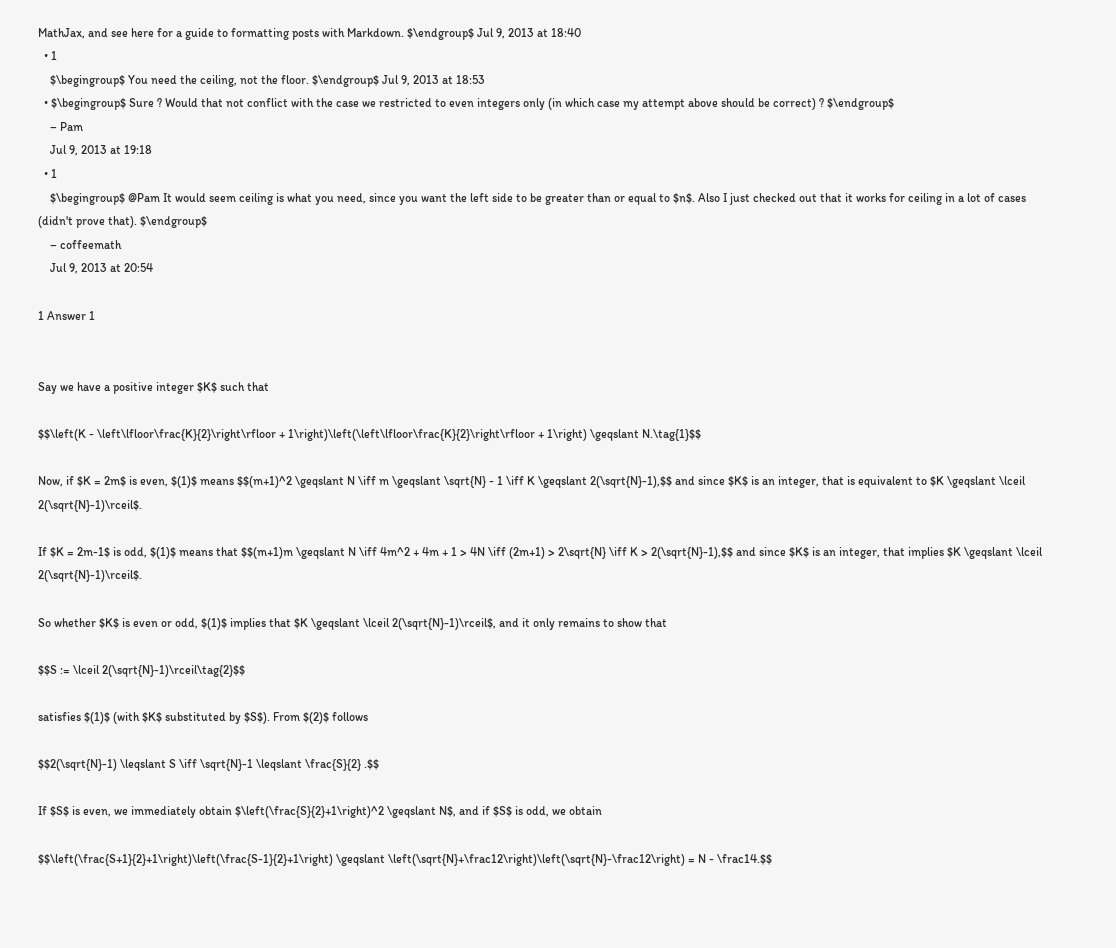MathJax, and see here for a guide to formatting posts with Markdown. $\endgroup$ Jul 9, 2013 at 18:40
  • 1
    $\begingroup$ You need the ceiling, not the floor. $\endgroup$ Jul 9, 2013 at 18:53
  • $\begingroup$ Sure ? Would that not conflict with the case we restricted to even integers only (in which case my attempt above should be correct) ? $\endgroup$
    – Pam
    Jul 9, 2013 at 19:18
  • 1
    $\begingroup$ @Pam It would seem ceiling is what you need, since you want the left side to be greater than or equal to $n$. Also I just checked out that it works for ceiling in a lot of cases (didn't prove that). $\endgroup$
    – coffeemath
    Jul 9, 2013 at 20:54

1 Answer 1


Say we have a positive integer $K$ such that

$$\left(K - \left\lfloor\frac{K}{2}\right\rfloor + 1\right)\left(\left\lfloor\frac{K}{2}\right\rfloor + 1\right) \geqslant N.\tag{1}$$

Now, if $K = 2m$ is even, $(1)$ means $$(m+1)^2 \geqslant N \iff m \geqslant \sqrt{N} - 1 \iff K \geqslant 2(\sqrt{N}-1),$$ and since $K$ is an integer, that is equivalent to $K \geqslant \lceil 2(\sqrt{N}-1)\rceil$.

If $K = 2m-1$ is odd, $(1)$ means that $$(m+1)m \geqslant N \iff 4m^2 + 4m + 1 > 4N \iff (2m+1) > 2\sqrt{N} \iff K > 2(\sqrt{N}-1),$$ and since $K$ is an integer, that implies $K \geqslant \lceil 2(\sqrt{N}-1)\rceil$.

So whether $K$ is even or odd, $(1)$ implies that $K \geqslant \lceil 2(\sqrt{N}-1)\rceil$, and it only remains to show that

$$S := \lceil 2(\sqrt{N}-1)\rceil\tag{2}$$

satisfies $(1)$ (with $K$ substituted by $S$). From $(2)$ follows

$$2(\sqrt{N}-1) \leqslant S \iff \sqrt{N}-1 \leqslant \frac{S}{2} .$$

If $S$ is even, we immediately obtain $\left(\frac{S}{2}+1\right)^2 \geqslant N$, and if $S$ is odd, we obtain

$$\left(\frac{S+1}{2}+1\right)\left(\frac{S-1}{2}+1\right) \geqslant \left(\sqrt{N}+\frac12\right)\left(\sqrt{N}-\frac12\right) = N - \frac14.$$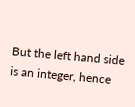But the left hand side is an integer, hence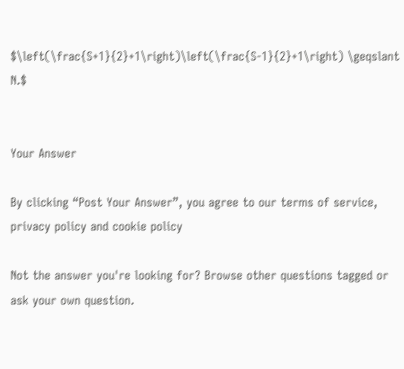$\left(\frac{S+1}{2}+1\right)\left(\frac{S-1}{2}+1\right) \geqslant N.$


Your Answer

By clicking “Post Your Answer”, you agree to our terms of service, privacy policy and cookie policy

Not the answer you're looking for? Browse other questions tagged or ask your own question.